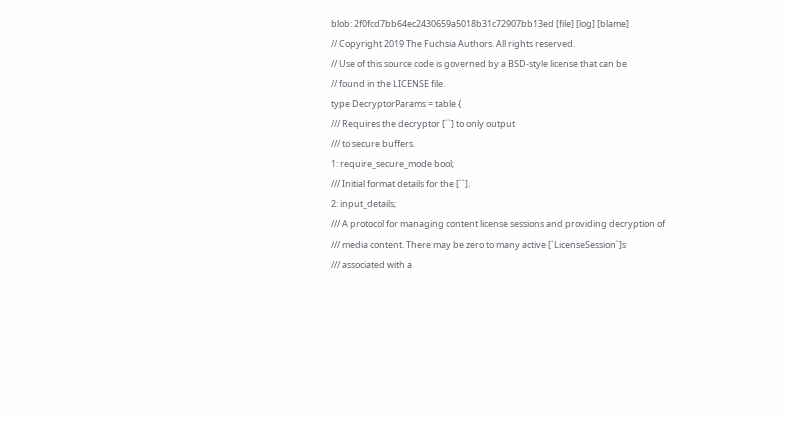blob: 2f0fcd7bb64ec2430659a5018b31c72907bb13ed [file] [log] [blame]
// Copyright 2019 The Fuchsia Authors. All rights reserved.
// Use of this source code is governed by a BSD-style license that can be
// found in the LICENSE file.
type DecryptorParams = table {
/// Requires the decryptor [``] to only output
/// to secure buffers.
1: require_secure_mode bool;
/// Initial format details for the [``].
2: input_details;
/// A protocol for managing content license sessions and providing decryption of
/// media content. There may be zero to many active [`LicenseSession`]s
/// associated with a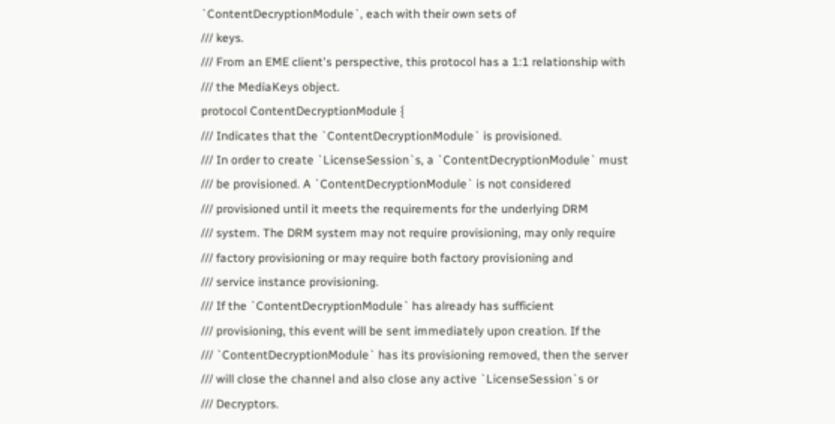`ContentDecryptionModule`, each with their own sets of
/// keys.
/// From an EME client's perspective, this protocol has a 1:1 relationship with
/// the MediaKeys object.
protocol ContentDecryptionModule {
/// Indicates that the `ContentDecryptionModule` is provisioned.
/// In order to create `LicenseSession`s, a `ContentDecryptionModule` must
/// be provisioned. A `ContentDecryptionModule` is not considered
/// provisioned until it meets the requirements for the underlying DRM
/// system. The DRM system may not require provisioning, may only require
/// factory provisioning or may require both factory provisioning and
/// service instance provisioning.
/// If the `ContentDecryptionModule` has already has sufficient
/// provisioning, this event will be sent immediately upon creation. If the
/// `ContentDecryptionModule` has its provisioning removed, then the server
/// will close the channel and also close any active `LicenseSession`s or
/// Decryptors.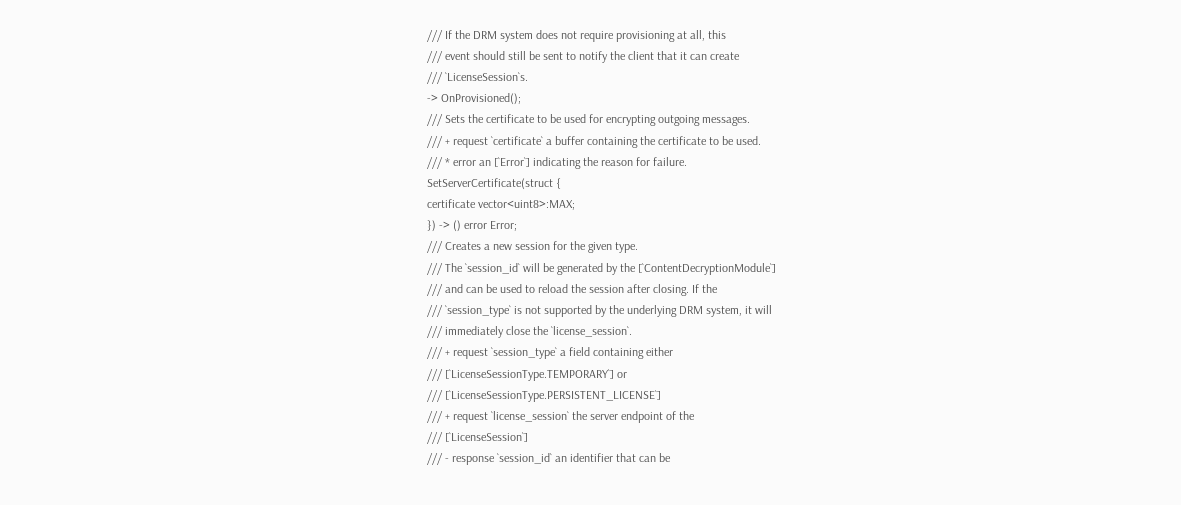/// If the DRM system does not require provisioning at all, this
/// event should still be sent to notify the client that it can create
/// `LicenseSession`s.
-> OnProvisioned();
/// Sets the certificate to be used for encrypting outgoing messages.
/// + request `certificate` a buffer containing the certificate to be used.
/// * error an [`Error`] indicating the reason for failure.
SetServerCertificate(struct {
certificate vector<uint8>:MAX;
}) -> () error Error;
/// Creates a new session for the given type.
/// The `session_id` will be generated by the [`ContentDecryptionModule`]
/// and can be used to reload the session after closing. If the
/// `session_type` is not supported by the underlying DRM system, it will
/// immediately close the `license_session`.
/// + request `session_type` a field containing either
/// [`LicenseSessionType.TEMPORARY`] or
/// [`LicenseSessionType.PERSISTENT_LICENSE`]
/// + request `license_session` the server endpoint of the
/// [`LicenseSession`]
/// - response `session_id` an identifier that can be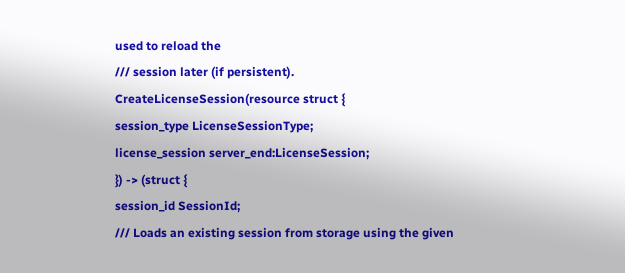used to reload the
/// session later (if persistent).
CreateLicenseSession(resource struct {
session_type LicenseSessionType;
license_session server_end:LicenseSession;
}) -> (struct {
session_id SessionId;
/// Loads an existing session from storage using the given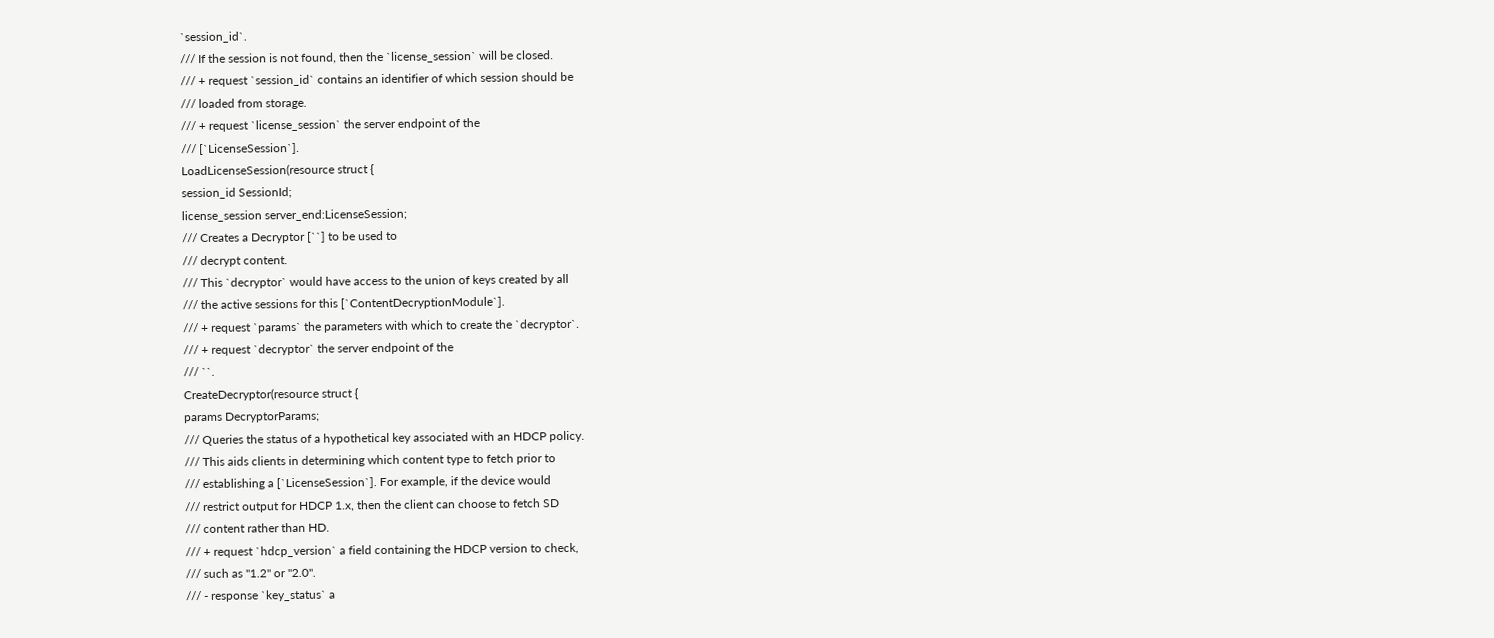`session_id`.
/// If the session is not found, then the `license_session` will be closed.
/// + request `session_id` contains an identifier of which session should be
/// loaded from storage.
/// + request `license_session` the server endpoint of the
/// [`LicenseSession`].
LoadLicenseSession(resource struct {
session_id SessionId;
license_session server_end:LicenseSession;
/// Creates a Decryptor [``] to be used to
/// decrypt content.
/// This `decryptor` would have access to the union of keys created by all
/// the active sessions for this [`ContentDecryptionModule`].
/// + request `params` the parameters with which to create the `decryptor`.
/// + request `decryptor` the server endpoint of the
/// ``.
CreateDecryptor(resource struct {
params DecryptorParams;
/// Queries the status of a hypothetical key associated with an HDCP policy.
/// This aids clients in determining which content type to fetch prior to
/// establishing a [`LicenseSession`]. For example, if the device would
/// restrict output for HDCP 1.x, then the client can choose to fetch SD
/// content rather than HD.
/// + request `hdcp_version` a field containing the HDCP version to check,
/// such as "1.2" or "2.0".
/// - response `key_status` a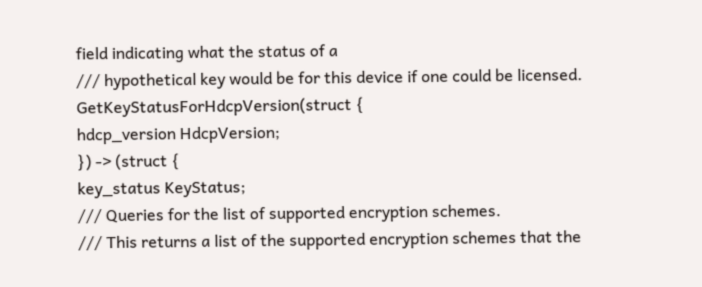field indicating what the status of a
/// hypothetical key would be for this device if one could be licensed.
GetKeyStatusForHdcpVersion(struct {
hdcp_version HdcpVersion;
}) -> (struct {
key_status KeyStatus;
/// Queries for the list of supported encryption schemes.
/// This returns a list of the supported encryption schemes that the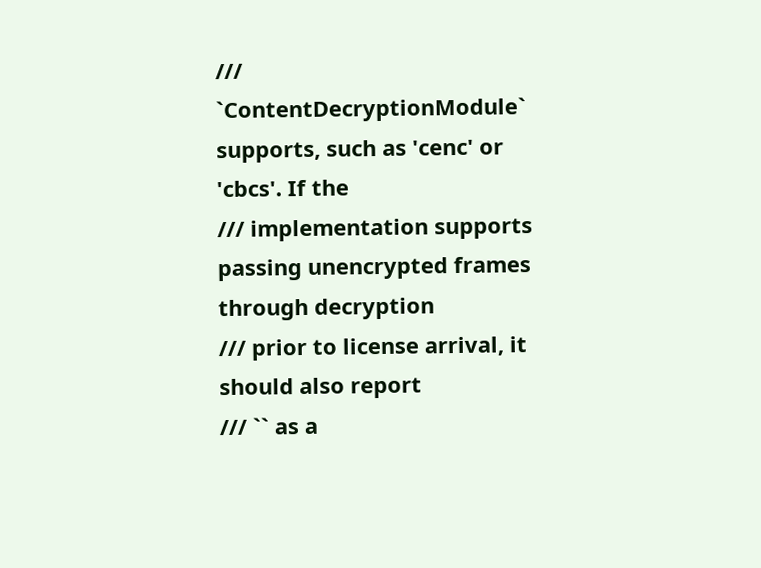/// `ContentDecryptionModule` supports, such as 'cenc' or 'cbcs'. If the
/// implementation supports passing unencrypted frames through decryption
/// prior to license arrival, it should also report
/// `` as a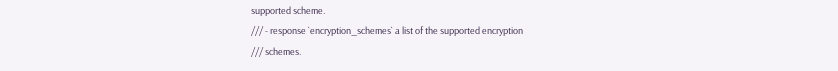supported scheme.
/// - response `encryption_schemes` a list of the supported encryption
/// schemes.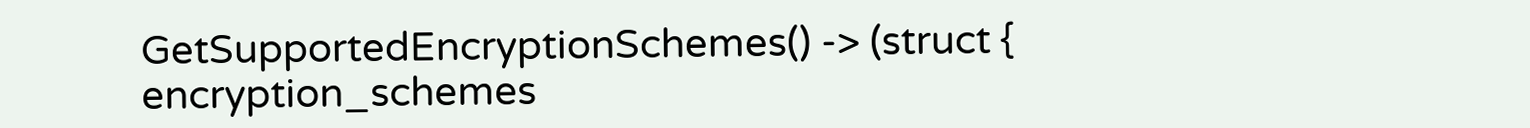GetSupportedEncryptionSchemes() -> (struct {
encryption_schemes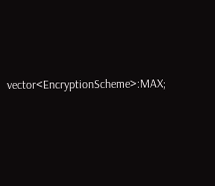vector<EncryptionScheme>:MAX;